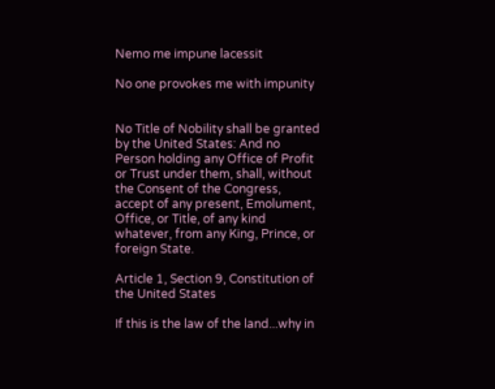Nemo me impune lacessit

No one provokes me with impunity


No Title of Nobility shall be granted by the United States: And no Person holding any Office of Profit or Trust under them, shall, without the Consent of the Congress, accept of any present, Emolument, Office, or Title, of any kind whatever, from any King, Prince, or foreign State.

Article 1, Section 9, Constitution of the United States

If this is the law of the land...why in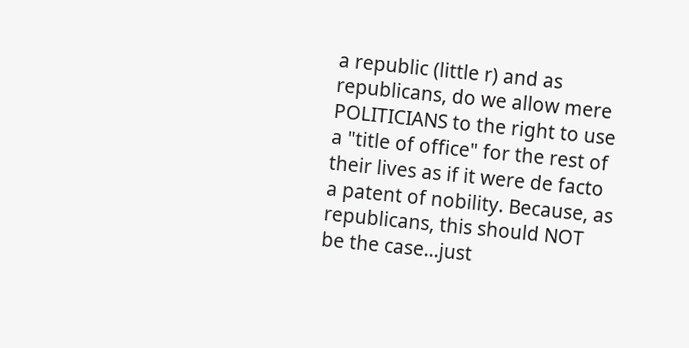a republic (little r) and as republicans, do we allow mere POLITICIANS to the right to use a "title of office" for the rest of their lives as if it were de facto a patent of nobility. Because, as republicans, this should NOT be the case...just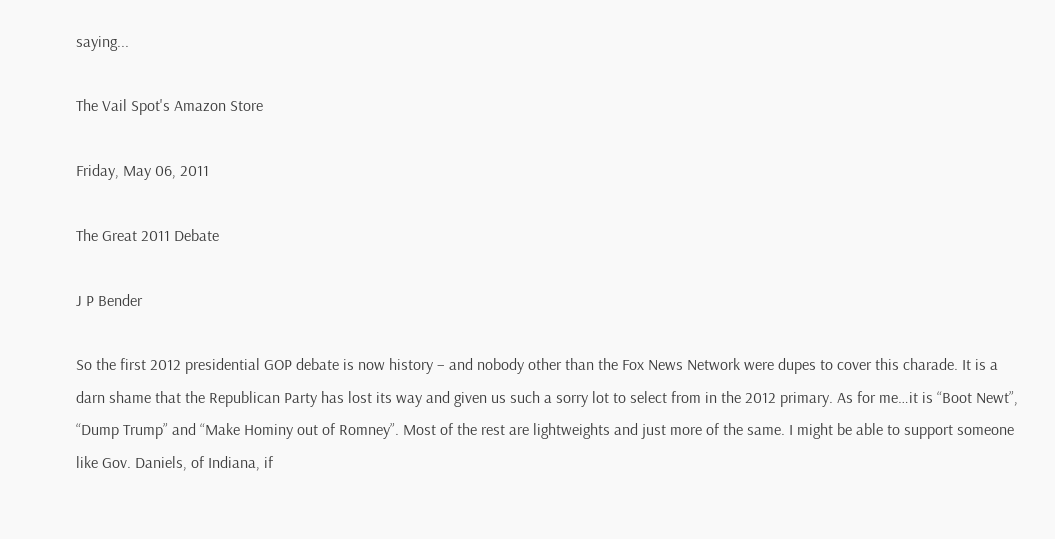saying...

The Vail Spot's Amazon Store

Friday, May 06, 2011

The Great 2011 Debate

J P Bender

So the first 2012 presidential GOP debate is now history – and nobody other than the Fox News Network were dupes to cover this charade. It is a darn shame that the Republican Party has lost its way and given us such a sorry lot to select from in the 2012 primary. As for me…it is “Boot Newt”, “Dump Trump” and “Make Hominy out of Romney”. Most of the rest are lightweights and just more of the same. I might be able to support someone like Gov. Daniels, of Indiana, if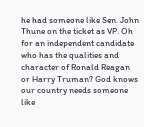he had someone like Sen. John Thune on the ticket as VP. Oh for an independent candidate who has the qualities and character of Ronald Reagan or Harry Truman? God knows our country needs someone like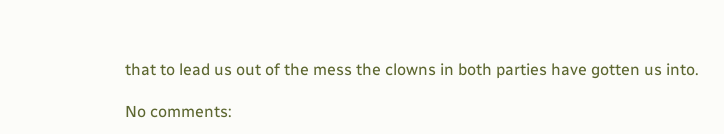that to lead us out of the mess the clowns in both parties have gotten us into.

No comments: